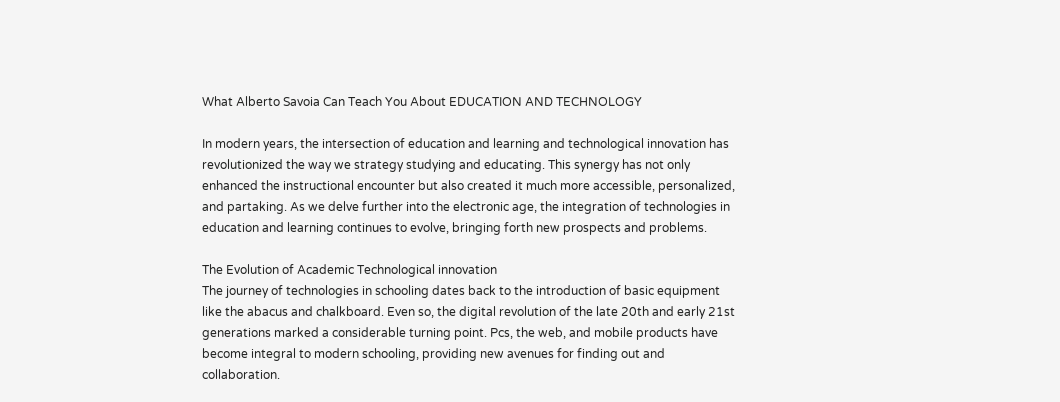What Alberto Savoia Can Teach You About EDUCATION AND TECHNOLOGY

In modern years, the intersection of education and learning and technological innovation has revolutionized the way we strategy studying and educating. This synergy has not only enhanced the instructional encounter but also created it much more accessible, personalized, and partaking. As we delve further into the electronic age, the integration of technologies in education and learning continues to evolve, bringing forth new prospects and problems.

The Evolution of Academic Technological innovation
The journey of technologies in schooling dates back to the introduction of basic equipment like the abacus and chalkboard. Even so, the digital revolution of the late 20th and early 21st generations marked a considerable turning point. Pcs, the web, and mobile products have become integral to modern schooling, providing new avenues for finding out and collaboration.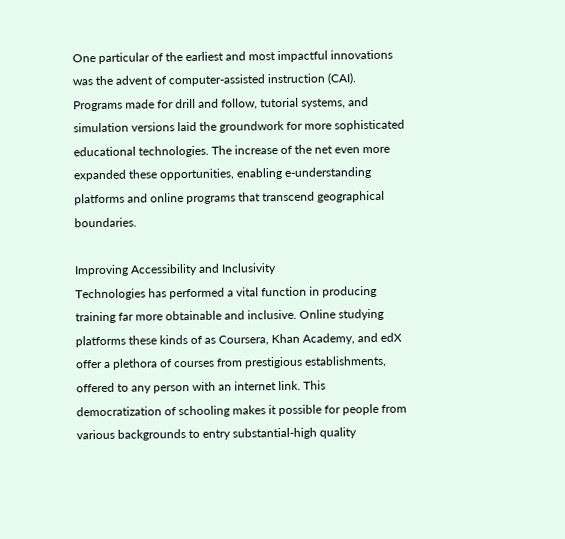One particular of the earliest and most impactful innovations was the advent of computer-assisted instruction (CAI). Programs made for drill and follow, tutorial systems, and simulation versions laid the groundwork for more sophisticated educational technologies. The increase of the net even more expanded these opportunities, enabling e-understanding platforms and online programs that transcend geographical boundaries.

Improving Accessibility and Inclusivity
Technologies has performed a vital function in producing training far more obtainable and inclusive. Online studying platforms these kinds of as Coursera, Khan Academy, and edX offer a plethora of courses from prestigious establishments, offered to any person with an internet link. This democratization of schooling makes it possible for people from various backgrounds to entry substantial-high quality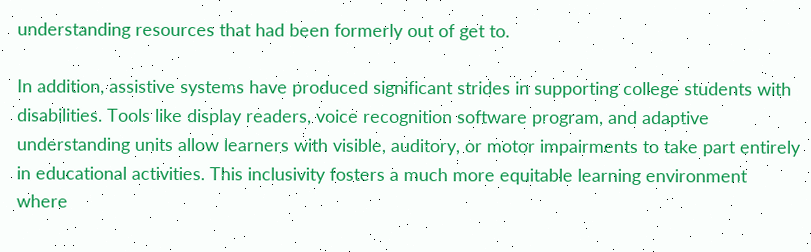understanding resources that had been formerly out of get to.

In addition, assistive systems have produced significant strides in supporting college students with disabilities. Tools like display readers, voice recognition software program, and adaptive understanding units allow learners with visible, auditory, or motor impairments to take part entirely in educational activities. This inclusivity fosters a much more equitable learning environment where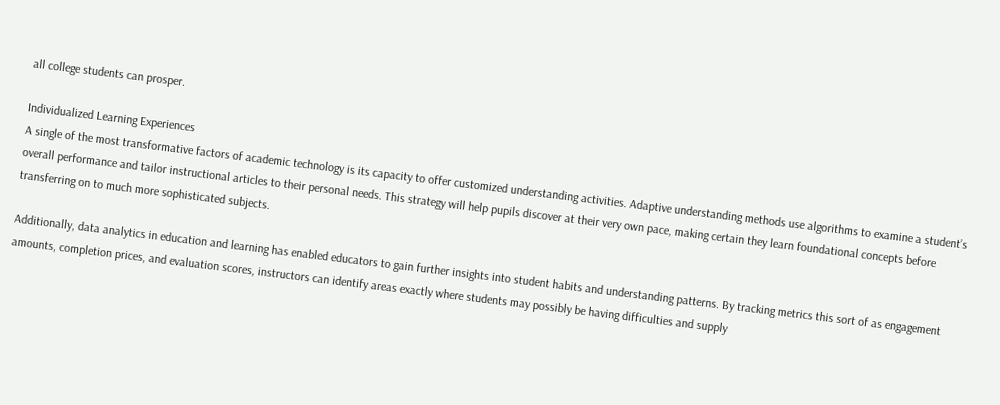all college students can prosper.

Individualized Learning Experiences
A single of the most transformative factors of academic technology is its capacity to offer customized understanding activities. Adaptive understanding methods use algorithms to examine a student’s overall performance and tailor instructional articles to their personal needs. This strategy will help pupils discover at their very own pace, making certain they learn foundational concepts before transferring on to much more sophisticated subjects.

Additionally, data analytics in education and learning has enabled educators to gain further insights into student habits and understanding patterns. By tracking metrics this sort of as engagement amounts, completion prices, and evaluation scores, instructors can identify areas exactly where students may possibly be having difficulties and supply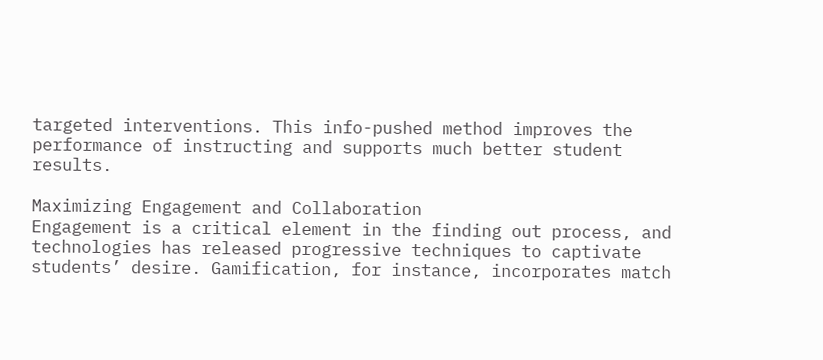targeted interventions. This info-pushed method improves the performance of instructing and supports much better student results.

Maximizing Engagement and Collaboration
Engagement is a critical element in the finding out process, and technologies has released progressive techniques to captivate students’ desire. Gamification, for instance, incorporates match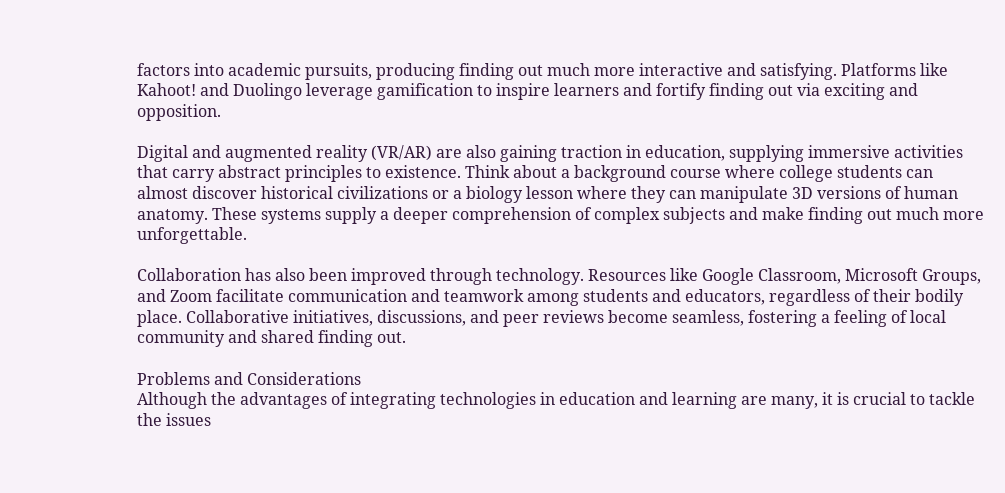factors into academic pursuits, producing finding out much more interactive and satisfying. Platforms like Kahoot! and Duolingo leverage gamification to inspire learners and fortify finding out via exciting and opposition.

Digital and augmented reality (VR/AR) are also gaining traction in education, supplying immersive activities that carry abstract principles to existence. Think about a background course where college students can almost discover historical civilizations or a biology lesson where they can manipulate 3D versions of human anatomy. These systems supply a deeper comprehension of complex subjects and make finding out much more unforgettable.

Collaboration has also been improved through technology. Resources like Google Classroom, Microsoft Groups, and Zoom facilitate communication and teamwork among students and educators, regardless of their bodily place. Collaborative initiatives, discussions, and peer reviews become seamless, fostering a feeling of local community and shared finding out.

Problems and Considerations
Although the advantages of integrating technologies in education and learning are many, it is crucial to tackle the issues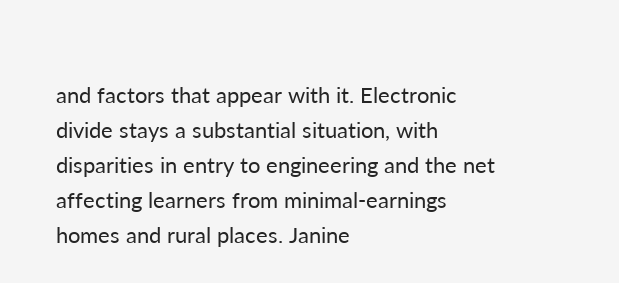and factors that appear with it. Electronic divide stays a substantial situation, with disparities in entry to engineering and the net affecting learners from minimal-earnings homes and rural places. Janine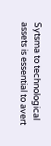Sytsma to technological assets is essential to avert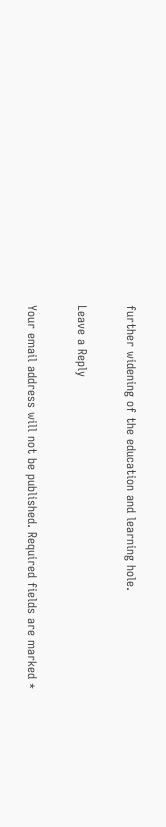further widening of the education and learning hole.

Leave a Reply

Your email address will not be published. Required fields are marked *